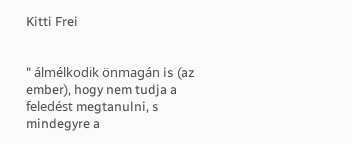Kitti Frei


" álmélkodik önmagán is (az ember), hogy nem tudja a feledést megtanulni, s mindegyre a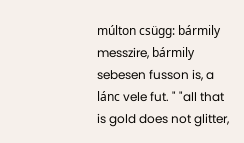múlton csügg: bármily messzire, bármily sebesen fusson is, a lánc vele fut. " "all that is gold does not glitter,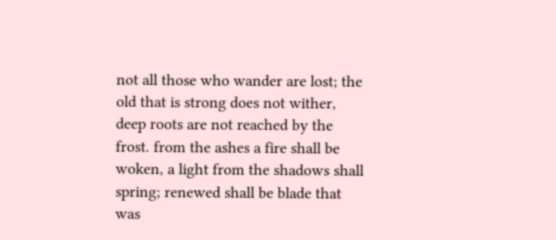not all those who wander are lost; the old that is strong does not wither, deep roots are not reached by the frost. from the ashes a fire shall be woken, a light from the shadows shall spring; renewed shall be blade that was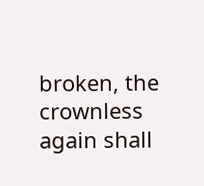broken, the crownless again shall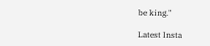be king."

Latest Insta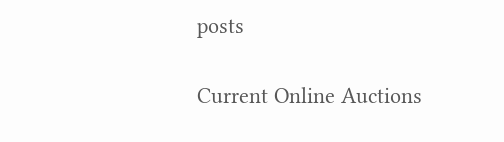posts

Current Online Auctions